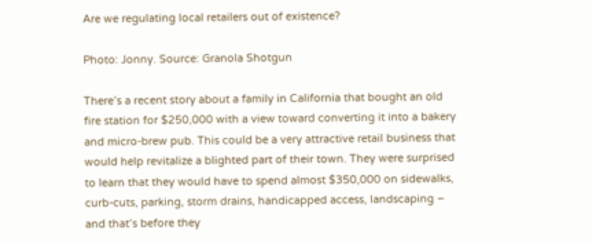Are we regulating local retailers out of existence?

Photo: Jonny. Source: Granola Shotgun

There’s a recent story about a family in California that bought an old fire station for $250,000 with a view toward converting it into a bakery and micro-brew pub. This could be a very attractive retail business that would help revitalize a blighted part of their town. They were surprised to learn that they would have to spend almost $350,000 on sidewalks, curb-cuts, parking, storm drains, handicapped access, landscaping – and that’s before they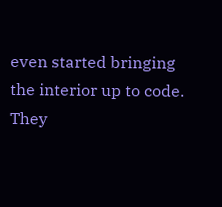even started bringing the interior up to code. They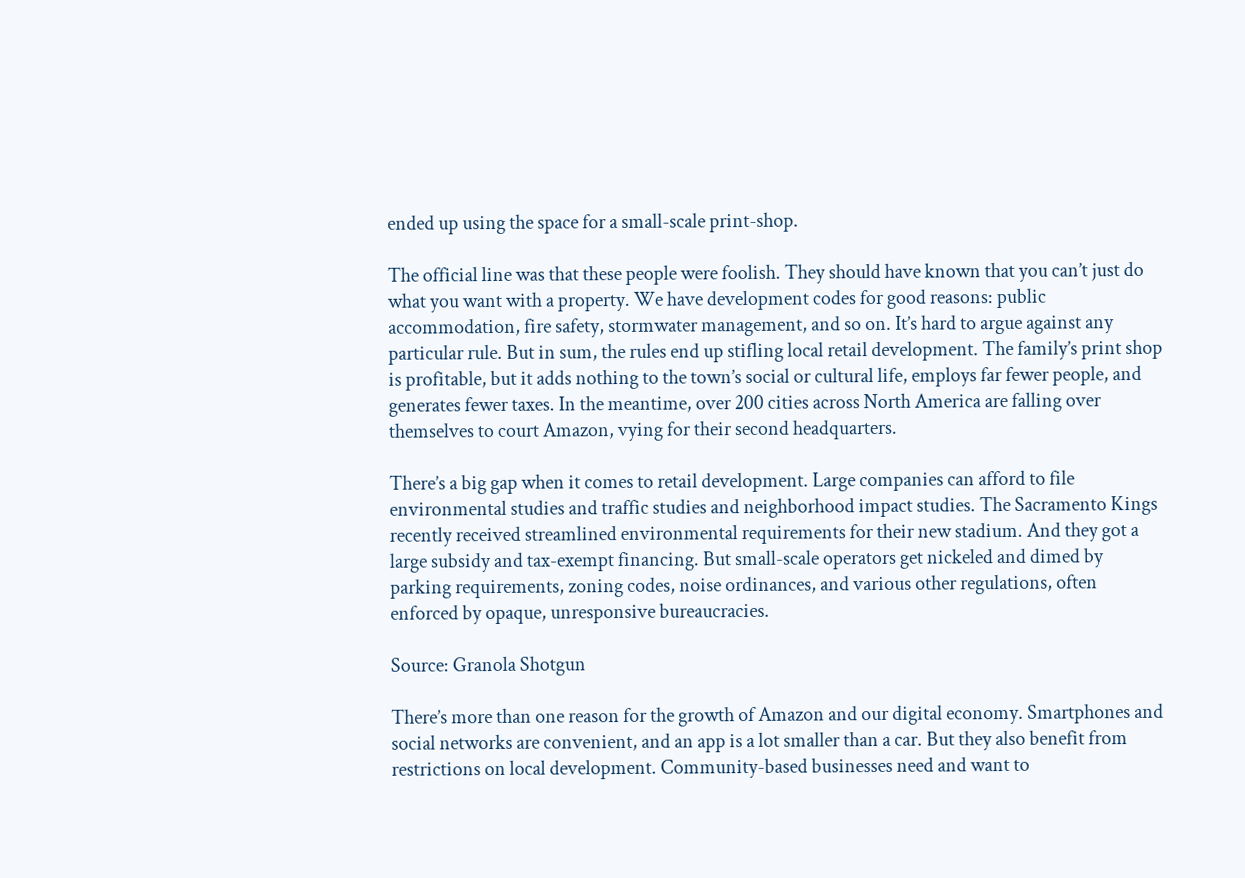ended up using the space for a small-scale print-shop.

The official line was that these people were foolish. They should have known that you can’t just do what you want with a property. We have development codes for good reasons: public accommodation, fire safety, stormwater management, and so on. It’s hard to argue against any particular rule. But in sum, the rules end up stifling local retail development. The family’s print shop is profitable, but it adds nothing to the town’s social or cultural life, employs far fewer people, and generates fewer taxes. In the meantime, over 200 cities across North America are falling over themselves to court Amazon, vying for their second headquarters.

There’s a big gap when it comes to retail development. Large companies can afford to file environmental studies and traffic studies and neighborhood impact studies. The Sacramento Kings recently received streamlined environmental requirements for their new stadium. And they got a large subsidy and tax-exempt financing. But small-scale operators get nickeled and dimed by parking requirements, zoning codes, noise ordinances, and various other regulations, often enforced by opaque, unresponsive bureaucracies.

Source: Granola Shotgun

There’s more than one reason for the growth of Amazon and our digital economy. Smartphones and social networks are convenient, and an app is a lot smaller than a car. But they also benefit from restrictions on local development. Community-based businesses need and want to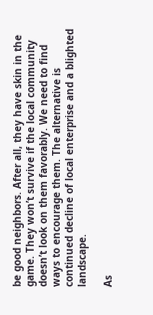be good neighbors. After all, they have skin in the game. They won’t survive if the local community doesn’t look on them favorably. We need to find ways to encourage them. The alternative is continued decline of local enterprise and a blighted landscape.

As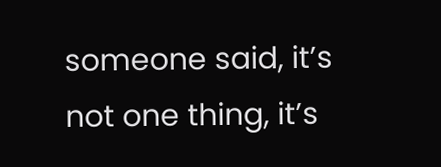someone said, it’s not one thing, it’s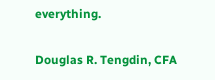everything.

Douglas R. Tengdin, CFA